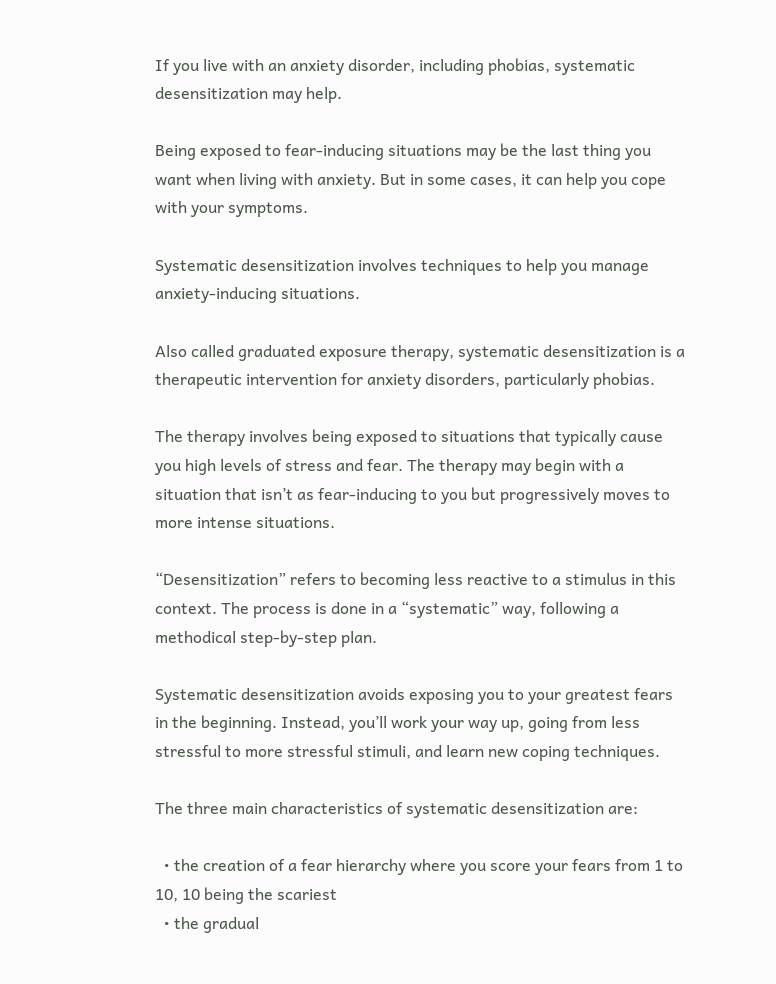If you live with an anxiety disorder, including phobias, systematic desensitization may help.

Being exposed to fear-inducing situations may be the last thing you want when living with anxiety. But in some cases, it can help you cope with your symptoms.

Systematic desensitization involves techniques to help you manage anxiety-inducing situations.

Also called graduated exposure therapy, systematic desensitization is a therapeutic intervention for anxiety disorders, particularly phobias.

The therapy involves being exposed to situations that typically cause you high levels of stress and fear. The therapy may begin with a situation that isn’t as fear-inducing to you but progressively moves to more intense situations.

“Desensitization” refers to becoming less reactive to a stimulus in this context. The process is done in a “systematic” way, following a methodical step-by-step plan.

Systematic desensitization avoids exposing you to your greatest fears in the beginning. Instead, you’ll work your way up, going from less stressful to more stressful stimuli, and learn new coping techniques.

The three main characteristics of systematic desensitization are:

  • the creation of a fear hierarchy where you score your fears from 1 to 10, 10 being the scariest
  • the gradual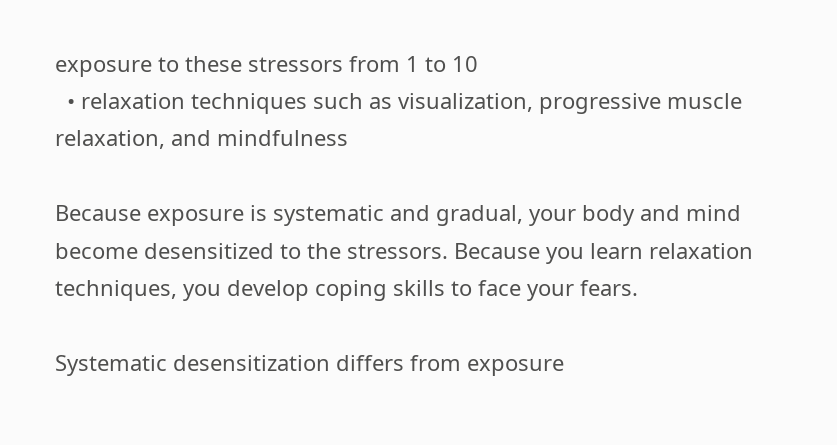exposure to these stressors from 1 to 10
  • relaxation techniques such as visualization, progressive muscle relaxation, and mindfulness

Because exposure is systematic and gradual, your body and mind become desensitized to the stressors. Because you learn relaxation techniques, you develop coping skills to face your fears.

Systematic desensitization differs from exposure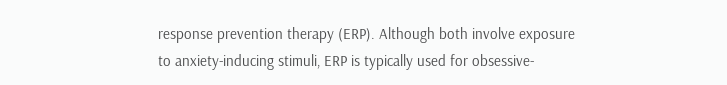response prevention therapy (ERP). Although both involve exposure to anxiety-inducing stimuli, ERP is typically used for obsessive-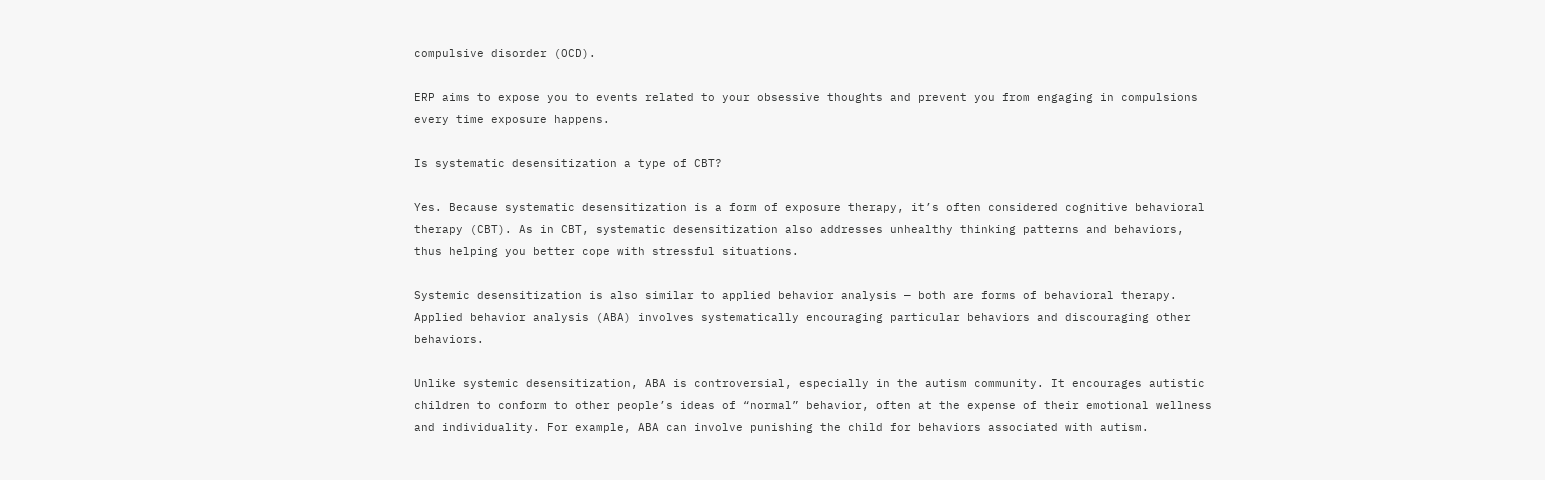compulsive disorder (OCD).

ERP aims to expose you to events related to your obsessive thoughts and prevent you from engaging in compulsions every time exposure happens.

Is systematic desensitization a type of CBT?

Yes. Because systematic desensitization is a form of exposure therapy, it’s often considered cognitive behavioral therapy (CBT). As in CBT, systematic desensitization also addresses unhealthy thinking patterns and behaviors, thus helping you better cope with stressful situations.

Systemic desensitization is also similar to applied behavior analysis — both are forms of behavioral therapy. Applied behavior analysis (ABA) involves systematically encouraging particular behaviors and discouraging other behaviors.

Unlike systemic desensitization, ABA is controversial, especially in the autism community. It encourages autistic children to conform to other people’s ideas of “normal” behavior, often at the expense of their emotional wellness and individuality. For example, ABA can involve punishing the child for behaviors associated with autism.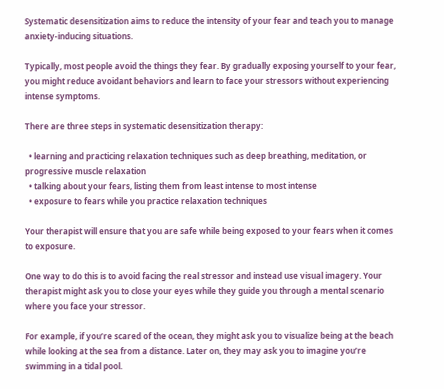Systematic desensitization aims to reduce the intensity of your fear and teach you to manage anxiety-inducing situations.

Typically, most people avoid the things they fear. By gradually exposing yourself to your fear, you might reduce avoidant behaviors and learn to face your stressors without experiencing intense symptoms.

There are three steps in systematic desensitization therapy:

  • learning and practicing relaxation techniques such as deep breathing, meditation, or progressive muscle relaxation
  • talking about your fears, listing them from least intense to most intense
  • exposure to fears while you practice relaxation techniques

Your therapist will ensure that you are safe while being exposed to your fears when it comes to exposure.

One way to do this is to avoid facing the real stressor and instead use visual imagery. Your therapist might ask you to close your eyes while they guide you through a mental scenario where you face your stressor.

For example, if you’re scared of the ocean, they might ask you to visualize being at the beach while looking at the sea from a distance. Later on, they may ask you to imagine you’re swimming in a tidal pool.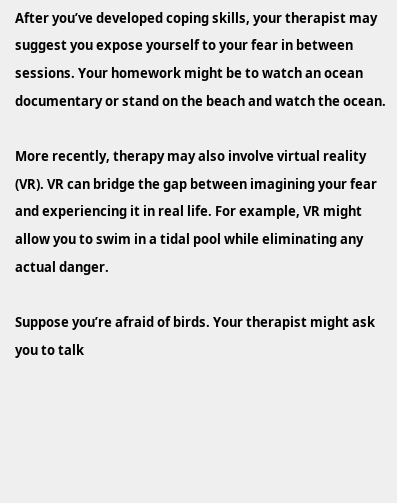After you’ve developed coping skills, your therapist may suggest you expose yourself to your fear in between sessions. Your homework might be to watch an ocean documentary or stand on the beach and watch the ocean.

More recently, therapy may also involve virtual reality (VR). VR can bridge the gap between imagining your fear and experiencing it in real life. For example, VR might allow you to swim in a tidal pool while eliminating any actual danger.

Suppose you’re afraid of birds. Your therapist might ask you to talk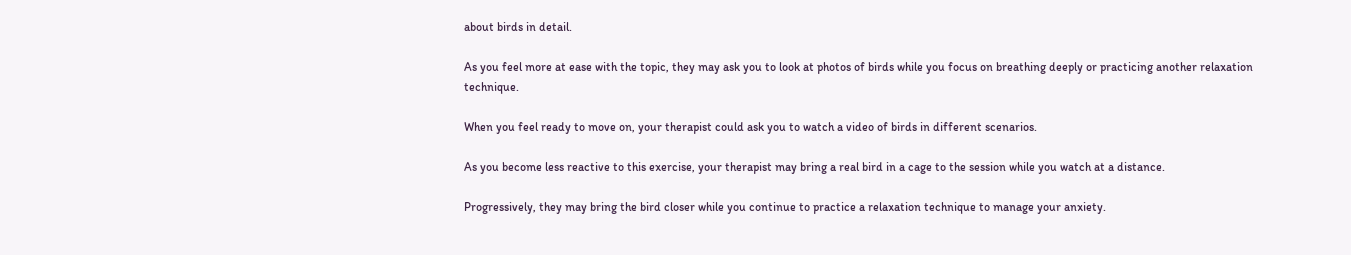about birds in detail.

As you feel more at ease with the topic, they may ask you to look at photos of birds while you focus on breathing deeply or practicing another relaxation technique.

When you feel ready to move on, your therapist could ask you to watch a video of birds in different scenarios.

As you become less reactive to this exercise, your therapist may bring a real bird in a cage to the session while you watch at a distance.

Progressively, they may bring the bird closer while you continue to practice a relaxation technique to manage your anxiety.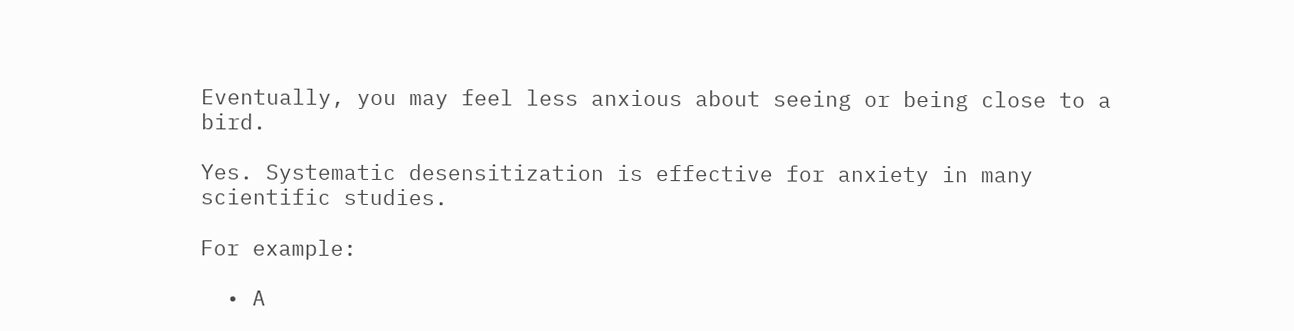Eventually, you may feel less anxious about seeing or being close to a bird.

Yes. Systematic desensitization is effective for anxiety in many scientific studies.

For example:

  • A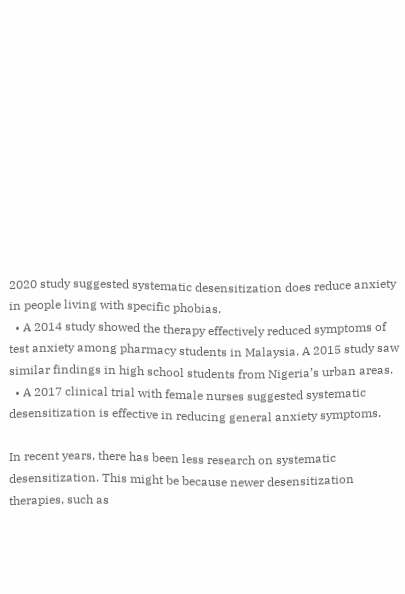2020 study suggested systematic desensitization does reduce anxiety in people living with specific phobias.
  • A 2014 study showed the therapy effectively reduced symptoms of test anxiety among pharmacy students in Malaysia. A 2015 study saw similar findings in high school students from Nigeria’s urban areas.
  • A 2017 clinical trial with female nurses suggested systematic desensitization is effective in reducing general anxiety symptoms.

In recent years, there has been less research on systematic desensitization. This might be because newer desensitization therapies, such as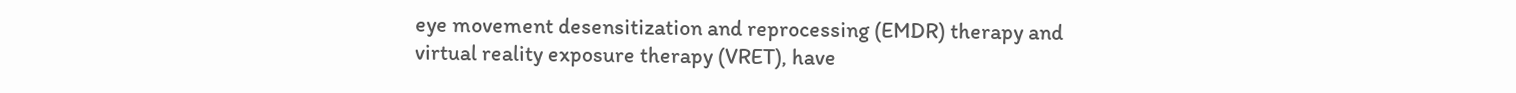eye movement desensitization and reprocessing (EMDR) therapy and virtual reality exposure therapy (VRET), have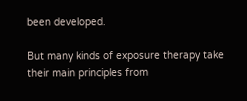been developed.

But many kinds of exposure therapy take their main principles from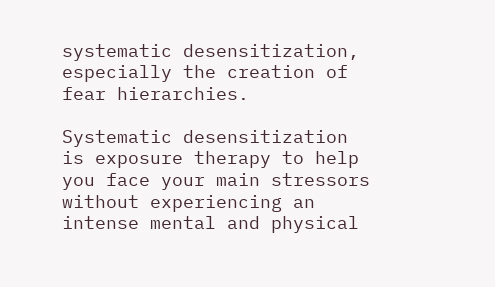systematic desensitization, especially the creation of fear hierarchies.

Systematic desensitization is exposure therapy to help you face your main stressors without experiencing an intense mental and physical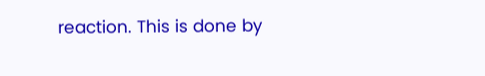reaction. This is done by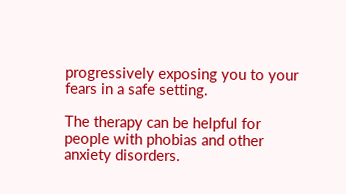progressively exposing you to your fears in a safe setting.

The therapy can be helpful for people with phobias and other anxiety disorders.